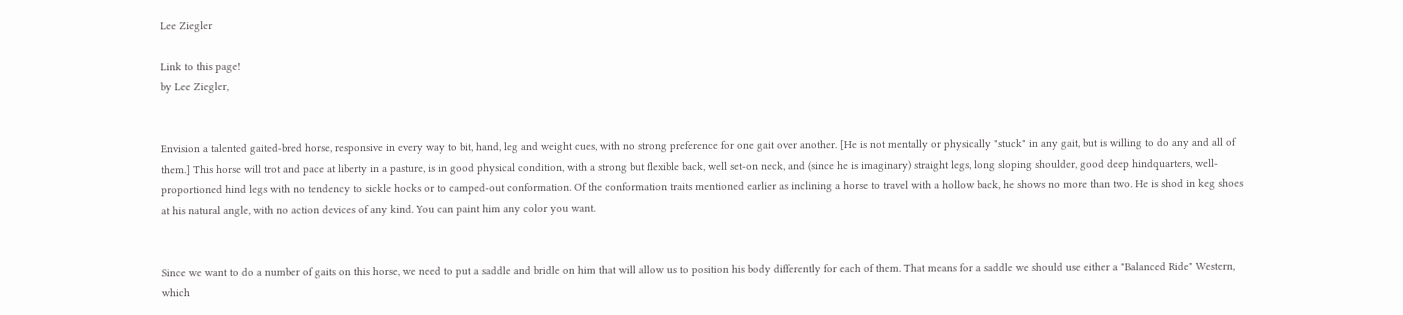Lee Ziegler

Link to this page!
by Lee Ziegler,


Envision a talented gaited-bred horse, responsive in every way to bit, hand, leg and weight cues, with no strong preference for one gait over another. [He is not mentally or physically "stuck" in any gait, but is willing to do any and all of them.] This horse will trot and pace at liberty in a pasture, is in good physical condition, with a strong but flexible back, well set-on neck, and (since he is imaginary) straight legs, long sloping shoulder, good deep hindquarters, well-proportioned hind legs with no tendency to sickle hocks or to camped-out conformation. Of the conformation traits mentioned earlier as inclining a horse to travel with a hollow back, he shows no more than two. He is shod in keg shoes at his natural angle, with no action devices of any kind. You can paint him any color you want.


Since we want to do a number of gaits on this horse, we need to put a saddle and bridle on him that will allow us to position his body differently for each of them. That means for a saddle we should use either a "Balanced Ride" Western, which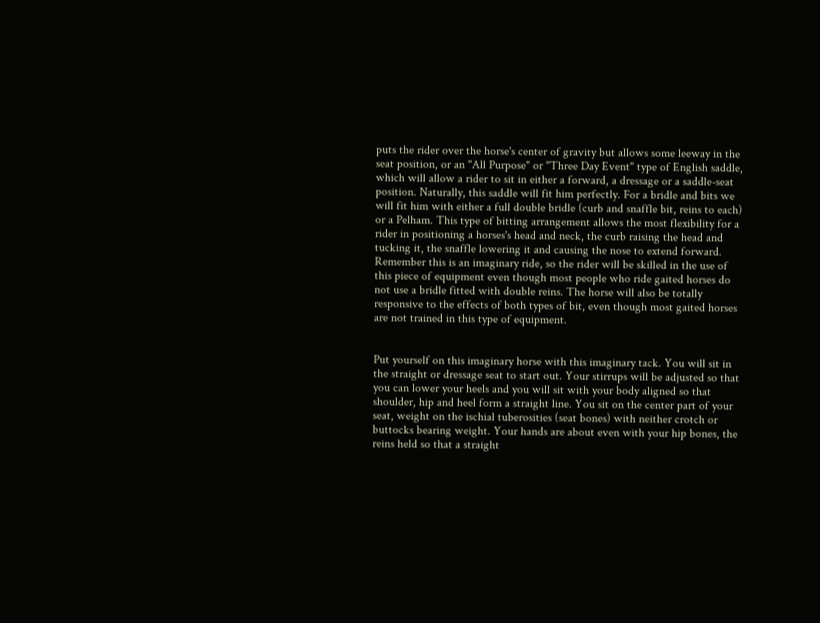puts the rider over the horse's center of gravity but allows some leeway in the seat position, or an "All Purpose" or "Three Day Event" type of English saddle, which will allow a rider to sit in either a forward, a dressage or a saddle-seat position. Naturally, this saddle will fit him perfectly. For a bridle and bits we will fit him with either a full double bridle (curb and snaffle bit, reins to each) or a Pelham. This type of bitting arrangement allows the most flexibility for a rider in positioning a horses's head and neck, the curb raising the head and tucking it, the snaffle lowering it and causing the nose to extend forward. Remember this is an imaginary ride, so the rider will be skilled in the use of this piece of equipment even though most people who ride gaited horses do not use a bridle fitted with double reins. The horse will also be totally responsive to the effects of both types of bit, even though most gaited horses are not trained in this type of equipment.


Put yourself on this imaginary horse with this imaginary tack. You will sit in the straight or dressage seat to start out. Your stirrups will be adjusted so that you can lower your heels and you will sit with your body aligned so that shoulder, hip and heel form a straight line. You sit on the center part of your seat, weight on the ischial tuberosities (seat bones) with neither crotch or buttocks bearing weight. Your hands are about even with your hip bones, the reins held so that a straight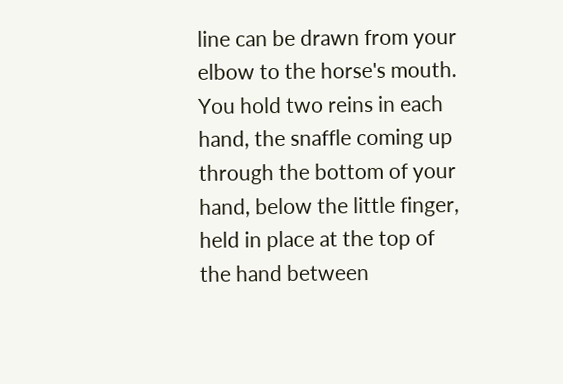line can be drawn from your elbow to the horse's mouth. You hold two reins in each hand, the snaffle coming up through the bottom of your hand, below the little finger, held in place at the top of the hand between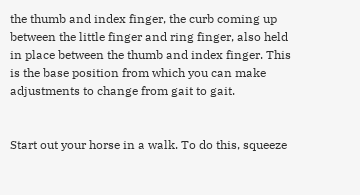the thumb and index finger, the curb coming up between the little finger and ring finger, also held in place between the thumb and index finger. This is the base position from which you can make adjustments to change from gait to gait.


Start out your horse in a walk. To do this, squeeze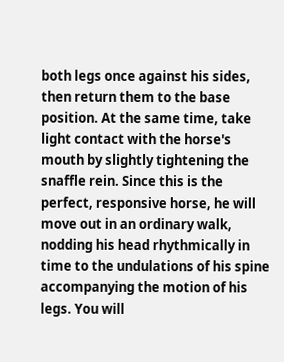both legs once against his sides, then return them to the base position. At the same time, take light contact with the horse's mouth by slightly tightening the snaffle rein. Since this is the perfect, responsive horse, he will move out in an ordinary walk, nodding his head rhythmically in time to the undulations of his spine accompanying the motion of his legs. You will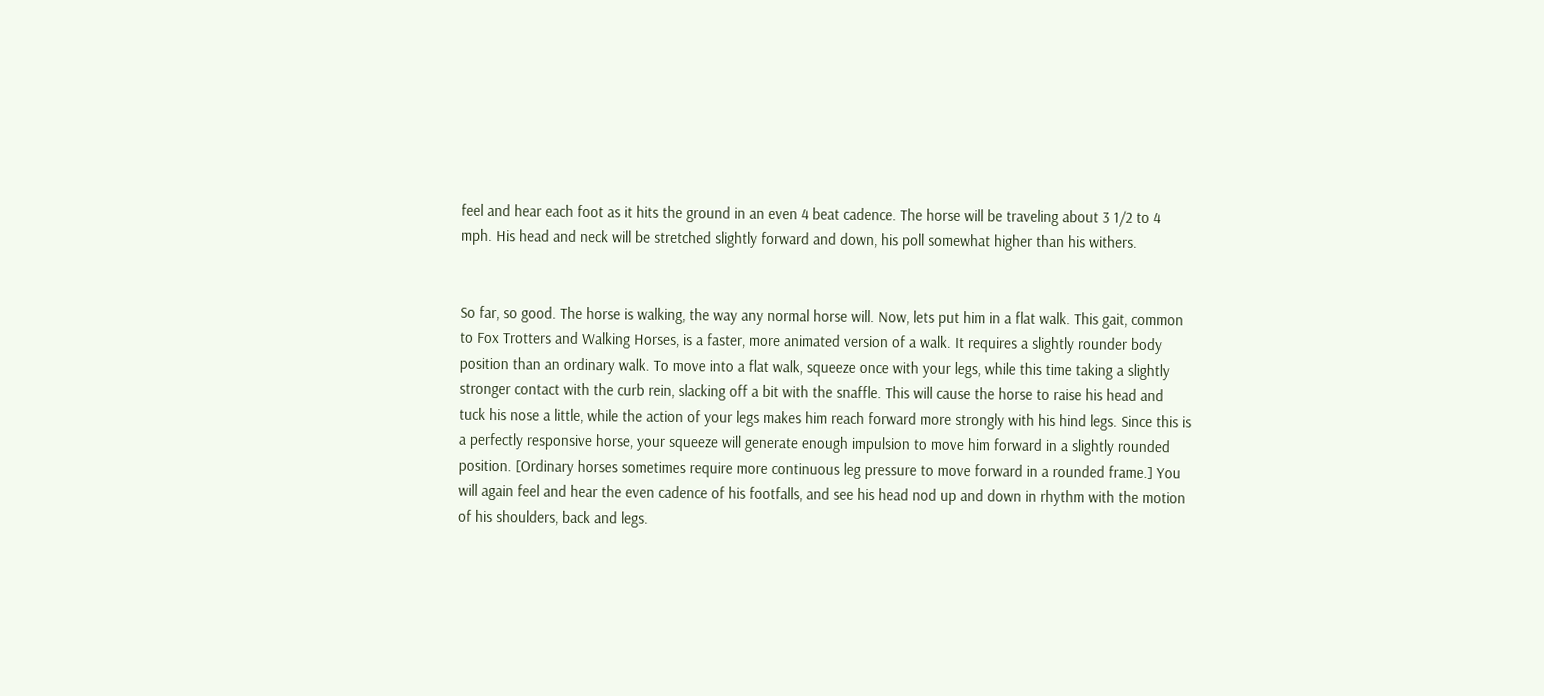feel and hear each foot as it hits the ground in an even 4 beat cadence. The horse will be traveling about 3 1/2 to 4 mph. His head and neck will be stretched slightly forward and down, his poll somewhat higher than his withers.


So far, so good. The horse is walking, the way any normal horse will. Now, lets put him in a flat walk. This gait, common to Fox Trotters and Walking Horses, is a faster, more animated version of a walk. It requires a slightly rounder body position than an ordinary walk. To move into a flat walk, squeeze once with your legs, while this time taking a slightly stronger contact with the curb rein, slacking off a bit with the snaffle. This will cause the horse to raise his head and tuck his nose a little, while the action of your legs makes him reach forward more strongly with his hind legs. Since this is a perfectly responsive horse, your squeeze will generate enough impulsion to move him forward in a slightly rounded position. [Ordinary horses sometimes require more continuous leg pressure to move forward in a rounded frame.] You will again feel and hear the even cadence of his footfalls, and see his head nod up and down in rhythm with the motion of his shoulders, back and legs.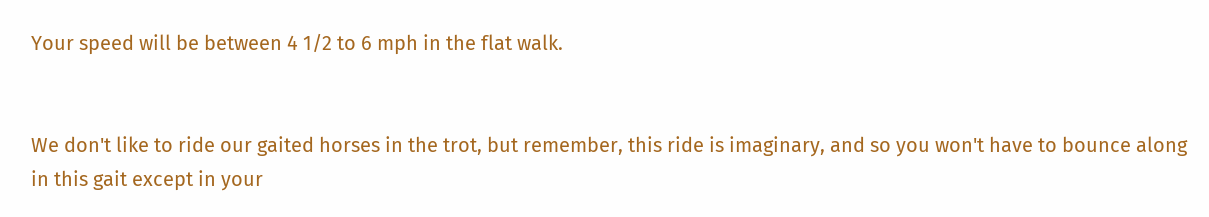Your speed will be between 4 1/2 to 6 mph in the flat walk.


We don't like to ride our gaited horses in the trot, but remember, this ride is imaginary, and so you won't have to bounce along in this gait except in your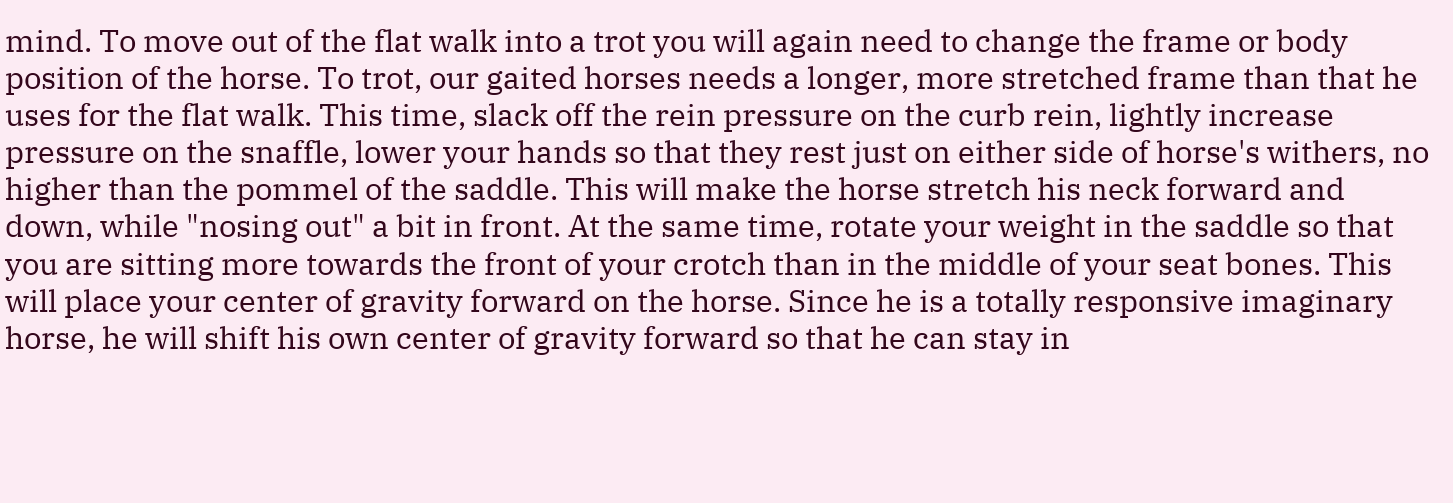mind. To move out of the flat walk into a trot you will again need to change the frame or body position of the horse. To trot, our gaited horses needs a longer, more stretched frame than that he uses for the flat walk. This time, slack off the rein pressure on the curb rein, lightly increase pressure on the snaffle, lower your hands so that they rest just on either side of horse's withers, no higher than the pommel of the saddle. This will make the horse stretch his neck forward and down, while "nosing out" a bit in front. At the same time, rotate your weight in the saddle so that you are sitting more towards the front of your crotch than in the middle of your seat bones. This will place your center of gravity forward on the horse. Since he is a totally responsive imaginary horse, he will shift his own center of gravity forward so that he can stay in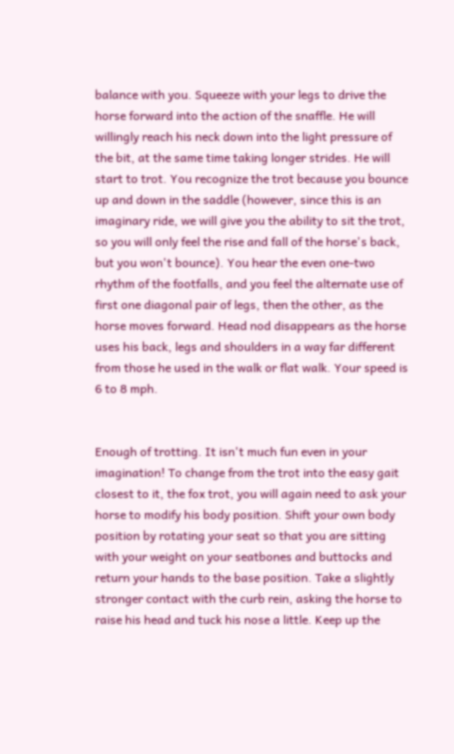balance with you. Squeeze with your legs to drive the horse forward into the action of the snaffle. He will willingly reach his neck down into the light pressure of the bit, at the same time taking longer strides. He will start to trot. You recognize the trot because you bounce up and down in the saddle (however, since this is an imaginary ride, we will give you the ability to sit the trot, so you will only feel the rise and fall of the horse's back, but you won't bounce). You hear the even one-two rhythm of the footfalls, and you feel the alternate use of first one diagonal pair of legs, then the other, as the horse moves forward. Head nod disappears as the horse uses his back, legs and shoulders in a way far different from those he used in the walk or flat walk. Your speed is 6 to 8 mph.


Enough of trotting. It isn't much fun even in your imagination! To change from the trot into the easy gait closest to it, the fox trot, you will again need to ask your horse to modify his body position. Shift your own body position by rotating your seat so that you are sitting with your weight on your seatbones and buttocks and return your hands to the base position. Take a slightly stronger contact with the curb rein, asking the horse to raise his head and tuck his nose a little. Keep up the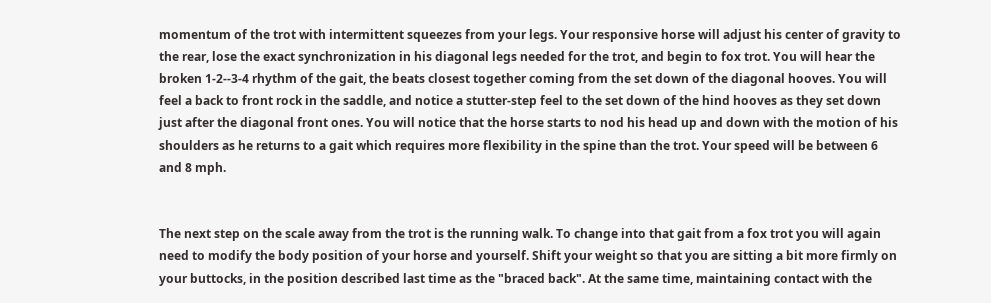momentum of the trot with intermittent squeezes from your legs. Your responsive horse will adjust his center of gravity to the rear, lose the exact synchronization in his diagonal legs needed for the trot, and begin to fox trot. You will hear the broken 1-2--3-4 rhythm of the gait, the beats closest together coming from the set down of the diagonal hooves. You will feel a back to front rock in the saddle, and notice a stutter-step feel to the set down of the hind hooves as they set down just after the diagonal front ones. You will notice that the horse starts to nod his head up and down with the motion of his shoulders as he returns to a gait which requires more flexibility in the spine than the trot. Your speed will be between 6 and 8 mph.


The next step on the scale away from the trot is the running walk. To change into that gait from a fox trot you will again need to modify the body position of your horse and yourself. Shift your weight so that you are sitting a bit more firmly on your buttocks, in the position described last time as the "braced back". At the same time, maintaining contact with the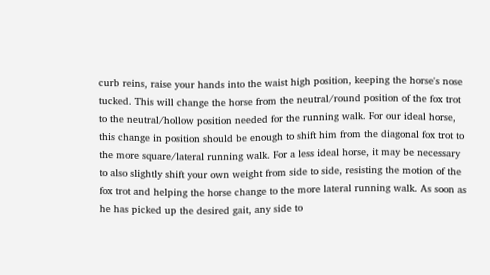curb reins, raise your hands into the waist high position, keeping the horse's nose tucked. This will change the horse from the neutral/round position of the fox trot to the neutral/hollow position needed for the running walk. For our ideal horse, this change in position should be enough to shift him from the diagonal fox trot to the more square/lateral running walk. For a less ideal horse, it may be necessary to also slightly shift your own weight from side to side, resisting the motion of the fox trot and helping the horse change to the more lateral running walk. As soon as he has picked up the desired gait, any side to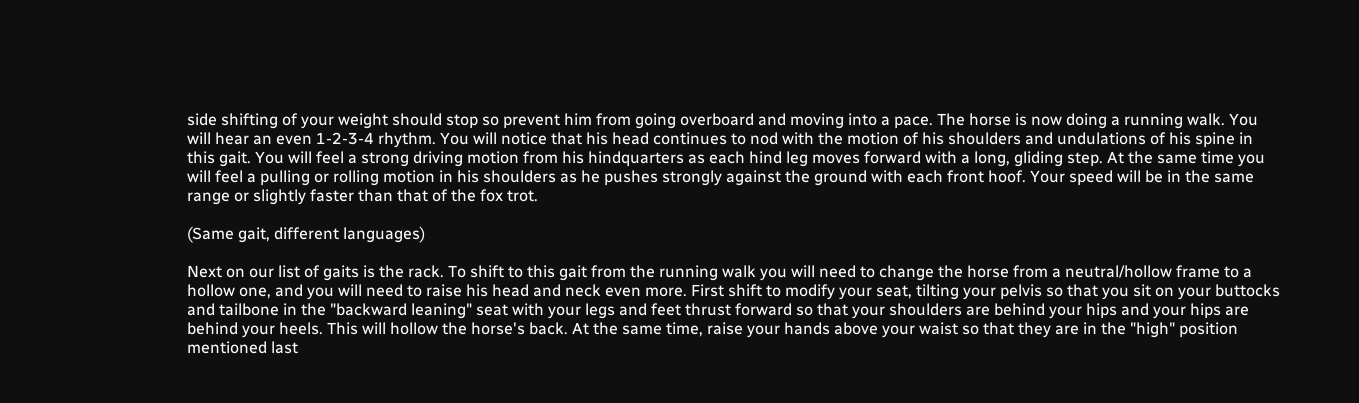side shifting of your weight should stop so prevent him from going overboard and moving into a pace. The horse is now doing a running walk. You will hear an even 1-2-3-4 rhythm. You will notice that his head continues to nod with the motion of his shoulders and undulations of his spine in this gait. You will feel a strong driving motion from his hindquarters as each hind leg moves forward with a long, gliding step. At the same time you will feel a pulling or rolling motion in his shoulders as he pushes strongly against the ground with each front hoof. Your speed will be in the same range or slightly faster than that of the fox trot.

(Same gait, different languages)

Next on our list of gaits is the rack. To shift to this gait from the running walk you will need to change the horse from a neutral/hollow frame to a hollow one, and you will need to raise his head and neck even more. First shift to modify your seat, tilting your pelvis so that you sit on your buttocks and tailbone in the "backward leaning" seat with your legs and feet thrust forward so that your shoulders are behind your hips and your hips are behind your heels. This will hollow the horse's back. At the same time, raise your hands above your waist so that they are in the "high" position mentioned last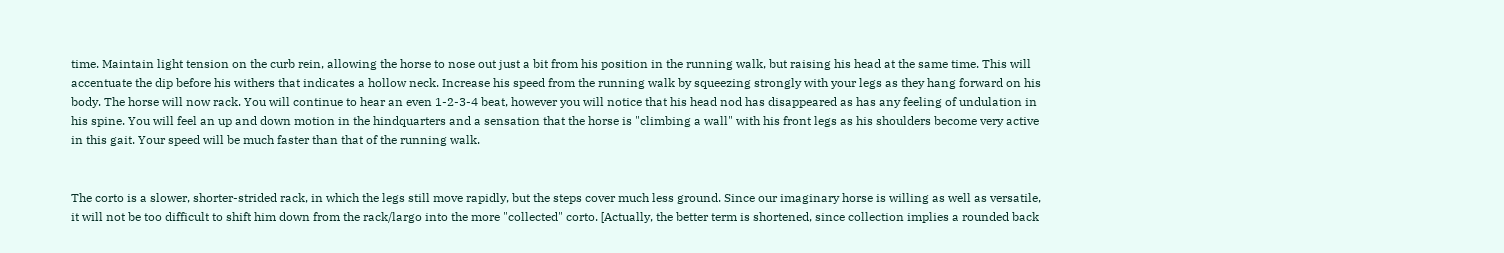time. Maintain light tension on the curb rein, allowing the horse to nose out just a bit from his position in the running walk, but raising his head at the same time. This will accentuate the dip before his withers that indicates a hollow neck. Increase his speed from the running walk by squeezing strongly with your legs as they hang forward on his body. The horse will now rack. You will continue to hear an even 1-2-3-4 beat, however you will notice that his head nod has disappeared as has any feeling of undulation in his spine. You will feel an up and down motion in the hindquarters and a sensation that the horse is "climbing a wall" with his front legs as his shoulders become very active in this gait. Your speed will be much faster than that of the running walk.


The corto is a slower, shorter-strided rack, in which the legs still move rapidly, but the steps cover much less ground. Since our imaginary horse is willing as well as versatile, it will not be too difficult to shift him down from the rack/largo into the more "collected" corto. [Actually, the better term is shortened, since collection implies a rounded back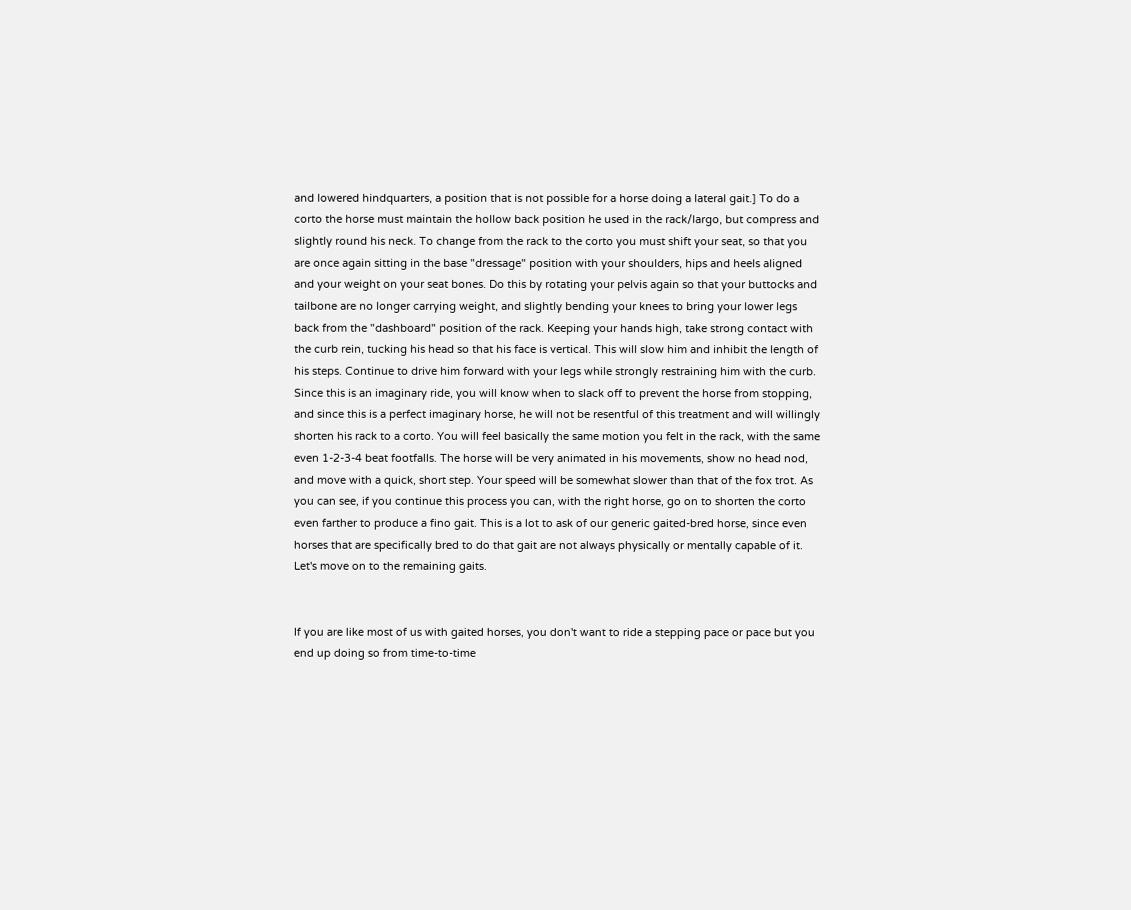and lowered hindquarters, a position that is not possible for a horse doing a lateral gait.] To do a corto the horse must maintain the hollow back position he used in the rack/largo, but compress and slightly round his neck. To change from the rack to the corto you must shift your seat, so that you are once again sitting in the base "dressage" position with your shoulders, hips and heels aligned and your weight on your seat bones. Do this by rotating your pelvis again so that your buttocks and tailbone are no longer carrying weight, and slightly bending your knees to bring your lower legs back from the "dashboard" position of the rack. Keeping your hands high, take strong contact with the curb rein, tucking his head so that his face is vertical. This will slow him and inhibit the length of his steps. Continue to drive him forward with your legs while strongly restraining him with the curb. Since this is an imaginary ride, you will know when to slack off to prevent the horse from stopping, and since this is a perfect imaginary horse, he will not be resentful of this treatment and will willingly shorten his rack to a corto. You will feel basically the same motion you felt in the rack, with the same even 1-2-3-4 beat footfalls. The horse will be very animated in his movements, show no head nod, and move with a quick, short step. Your speed will be somewhat slower than that of the fox trot. As you can see, if you continue this process you can, with the right horse, go on to shorten the corto even farther to produce a fino gait. This is a lot to ask of our generic gaited-bred horse, since even horses that are specifically bred to do that gait are not always physically or mentally capable of it. Let's move on to the remaining gaits.


If you are like most of us with gaited horses, you don't want to ride a stepping pace or pace but you end up doing so from time-to-time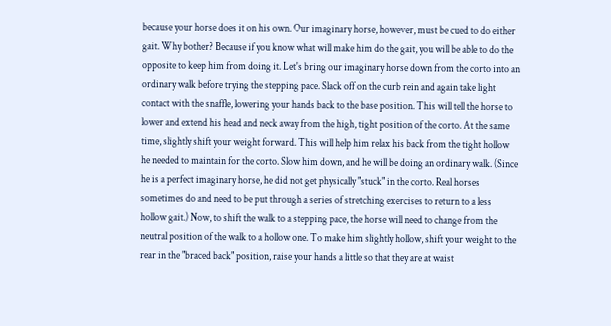because your horse does it on his own. Our imaginary horse, however, must be cued to do either gait. Why bother? Because if you know what will make him do the gait, you will be able to do the opposite to keep him from doing it. Let's bring our imaginary horse down from the corto into an ordinary walk before trying the stepping pace. Slack off on the curb rein and again take light contact with the snaffle, lowering your hands back to the base position. This will tell the horse to lower and extend his head and neck away from the high, tight position of the corto. At the same time, slightly shift your weight forward. This will help him relax his back from the tight hollow he needed to maintain for the corto. Slow him down, and he will be doing an ordinary walk. (Since he is a perfect imaginary horse, he did not get physically "stuck" in the corto. Real horses sometimes do and need to be put through a series of stretching exercises to return to a less hollow gait.) Now, to shift the walk to a stepping pace, the horse will need to change from the neutral position of the walk to a hollow one. To make him slightly hollow, shift your weight to the rear in the "braced back" position, raise your hands a little so that they are at waist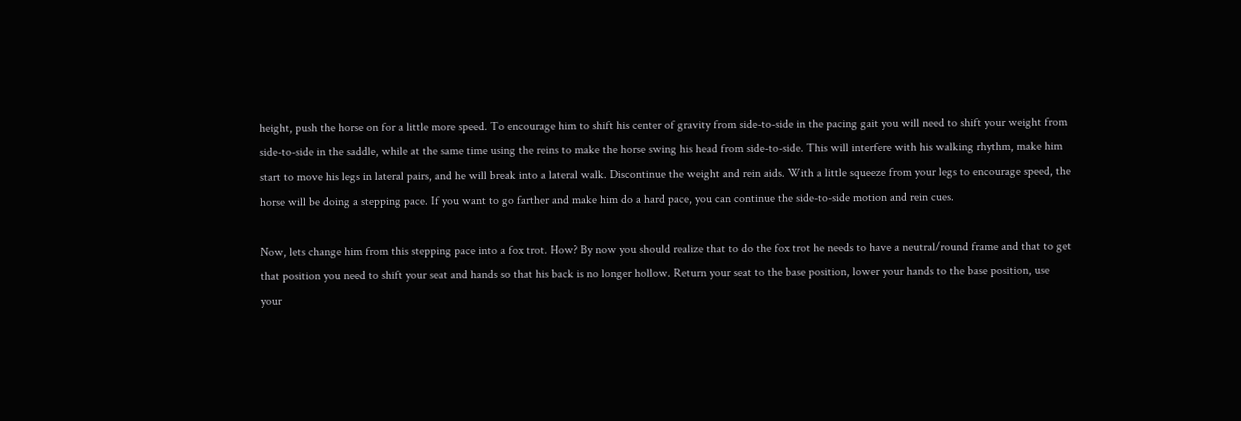height, push the horse on for a little more speed. To encourage him to shift his center of gravity from side-to-side in the pacing gait you will need to shift your weight from side-to-side in the saddle, while at the same time using the reins to make the horse swing his head from side-to-side. This will interfere with his walking rhythm, make him start to move his legs in lateral pairs, and he will break into a lateral walk. Discontinue the weight and rein aids. With a little squeeze from your legs to encourage speed, the horse will be doing a stepping pace. If you want to go farther and make him do a hard pace, you can continue the side-to-side motion and rein cues.

Now, lets change him from this stepping pace into a fox trot. How? By now you should realize that to do the fox trot he needs to have a neutral/round frame and that to get that position you need to shift your seat and hands so that his back is no longer hollow. Return your seat to the base position, lower your hands to the base position, use your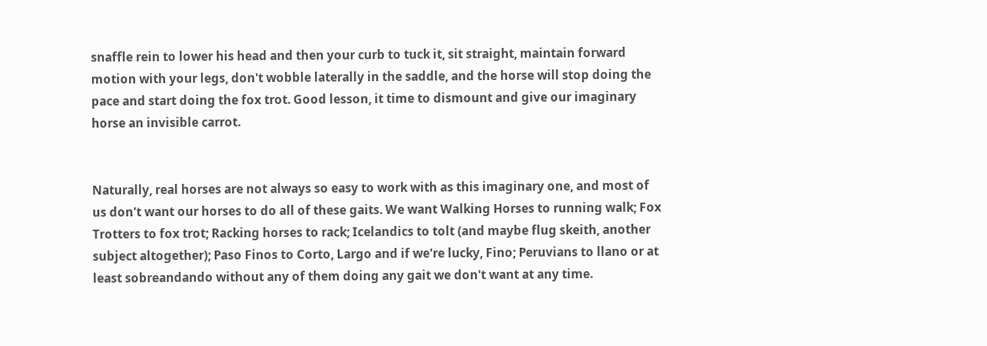snaffle rein to lower his head and then your curb to tuck it, sit straight, maintain forward motion with your legs, don't wobble laterally in the saddle, and the horse will stop doing the pace and start doing the fox trot. Good lesson, it time to dismount and give our imaginary horse an invisible carrot.


Naturally, real horses are not always so easy to work with as this imaginary one, and most of us don't want our horses to do all of these gaits. We want Walking Horses to running walk; Fox Trotters to fox trot; Racking horses to rack; Icelandics to tolt (and maybe flug skeith, another subject altogether); Paso Finos to Corto, Largo and if we're lucky, Fino; Peruvians to llano or at least sobreandando without any of them doing any gait we don't want at any time.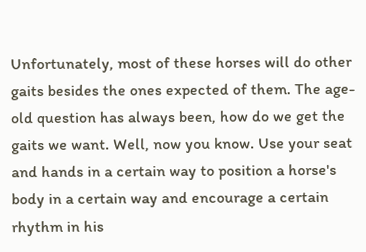Unfortunately, most of these horses will do other gaits besides the ones expected of them. The age-old question has always been, how do we get the gaits we want. Well, now you know. Use your seat and hands in a certain way to position a horse's body in a certain way and encourage a certain rhythm in his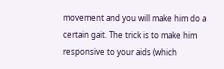movement and you will make him do a certain gait. The trick is to make him responsive to your aids (which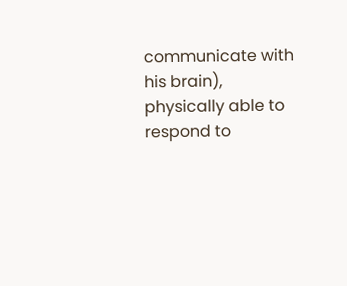communicate with his brain), physically able to respond to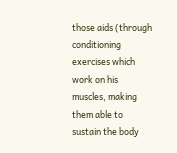those aids (through conditioning exercises which work on his muscles, making them able to sustain the body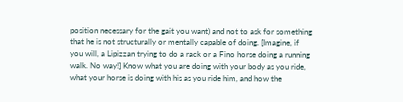position necessary for the gait you want) and not to ask for something that he is not structurally or mentally capable of doing. [Imagine, if you will, a Lipizzan trying to do a rack or a Fino horse doing a running walk. No way!] Know what you are doing with your body as you ride, what your horse is doing with his as you ride him, and how the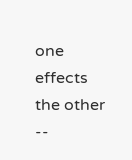one effects the other --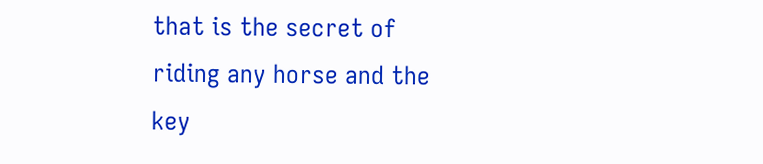that is the secret of riding any horse and the key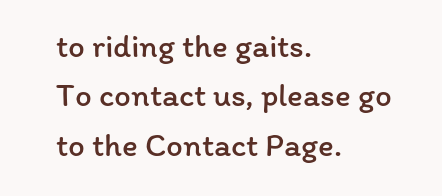to riding the gaits.
To contact us, please go to the Contact Page.